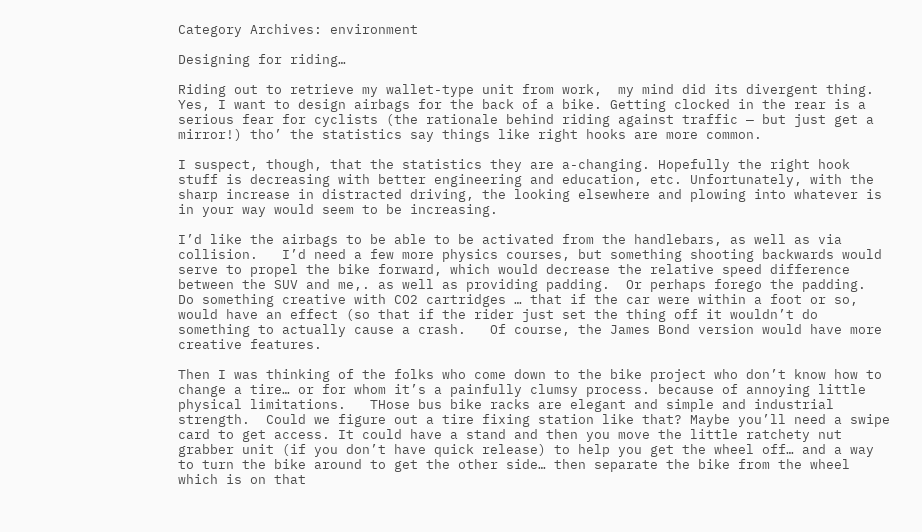Category Archives: environment

Designing for riding…

Riding out to retrieve my wallet-type unit from work,  my mind did its divergent thing.  Yes, I want to design airbags for the back of a bike. Getting clocked in the rear is a serious fear for cyclists (the rationale behind riding against traffic — but just get a mirror!) tho’ the statistics say things like right hooks are more common.

I suspect, though, that the statistics they are a-changing. Hopefully the right hook stuff is decreasing with better engineering and education, etc. Unfortunately, with the sharp increase in distracted driving, the looking elsewhere and plowing into whatever is in your way would seem to be increasing.

I’d like the airbags to be able to be activated from the handlebars, as well as via collision.   I’d need a few more physics courses, but something shooting backwards would serve to propel the bike forward, which would decrease the relative speed difference between the SUV and me,. as well as providing padding.  Or perhaps forego the padding.  Do something creative with CO2 cartridges … that if the car were within a foot or so, would have an effect (so that if the rider just set the thing off it wouldn’t do something to actually cause a crash.   Of course, the James Bond version would have more creative features.

Then I was thinking of the folks who come down to the bike project who don’t know how to change a tire… or for whom it’s a painfully clumsy process. because of annoying little physical limitations.   THose bus bike racks are elegant and simple and industrial strength.  Could we figure out a tire fixing station like that? Maybe you’ll need a swipe card to get access. It could have a stand and then you move the little ratchety nut grabber unit (if you don’t have quick release) to help you get the wheel off… and a way to turn the bike around to get the other side… then separate the bike from the wheel which is on that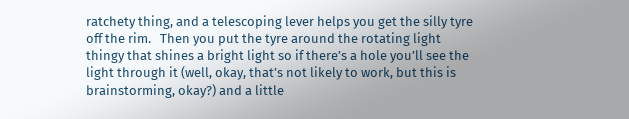ratchety thing, and a telescoping lever helps you get the silly tyre off the rim.   Then you put the tyre around the rotating light thingy that shines a bright light so if there’s a hole you’ll see the light through it (well, okay, that’s not likely to work, but this is brainstorming, okay?) and a little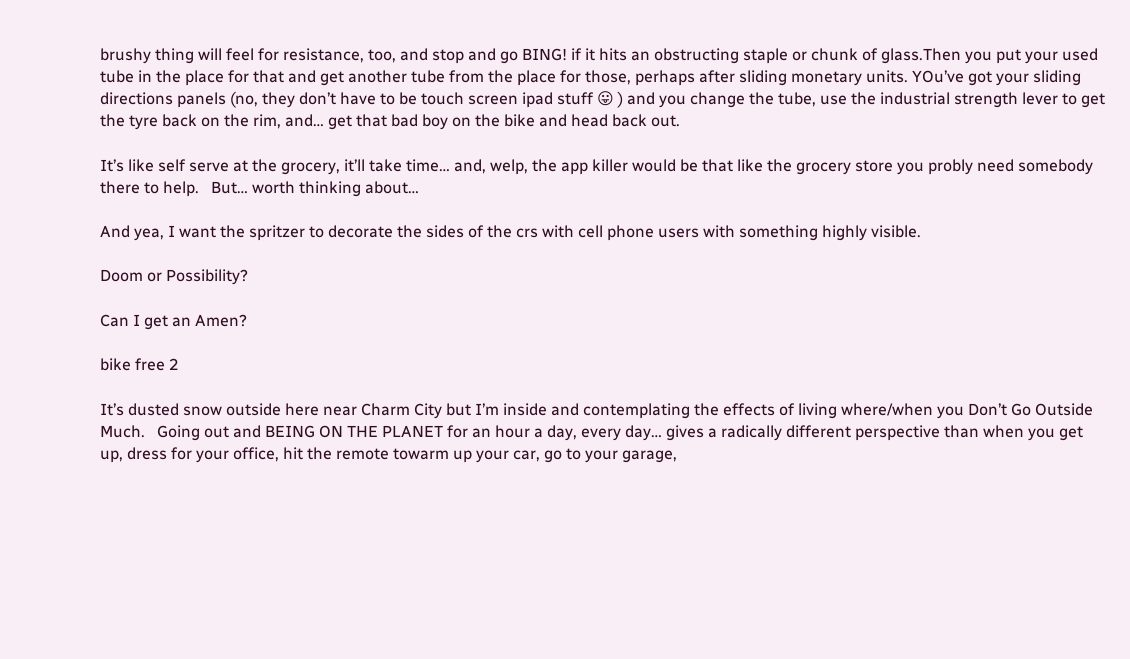brushy thing will feel for resistance, too, and stop and go BING! if it hits an obstructing staple or chunk of glass.Then you put your used tube in the place for that and get another tube from the place for those, perhaps after sliding monetary units. YOu’ve got your sliding directions panels (no, they don’t have to be touch screen ipad stuff 😛 ) and you change the tube, use the industrial strength lever to get the tyre back on the rim, and… get that bad boy on the bike and head back out.

It’s like self serve at the grocery, it’ll take time… and, welp, the app killer would be that like the grocery store you probly need somebody there to help.   But… worth thinking about…

And yea, I want the spritzer to decorate the sides of the crs with cell phone users with something highly visible.

Doom or Possibility?

Can I get an Amen?

bike free 2

It’s dusted snow outside here near Charm City but I’m inside and contemplating the effects of living where/when you Don’t Go Outside Much.   Going out and BEING ON THE PLANET for an hour a day, every day… gives a radically different perspective than when you get up, dress for your office, hit the remote towarm up your car, go to your garage,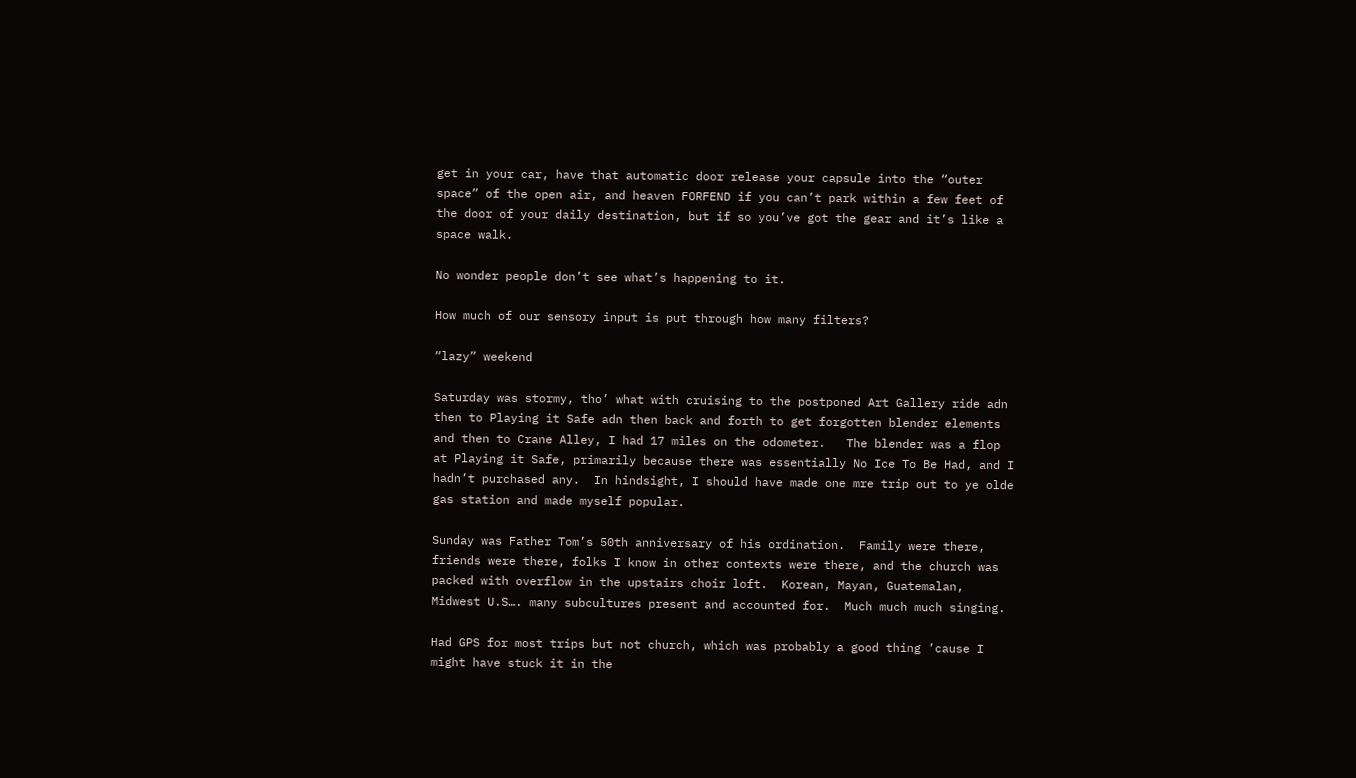get in your car, have that automatic door release your capsule into the “outer space” of the open air, and heaven FORFEND if you can’t park within a few feet of the door of your daily destination, but if so you’ve got the gear and it’s like a space walk.

No wonder people don’t see what’s happening to it.

How much of our sensory input is put through how many filters?

“lazy” weekend

Saturday was stormy, tho’ what with cruising to the postponed Art Gallery ride adn then to Playing it Safe adn then back and forth to get forgotten blender elements and then to Crane Alley, I had 17 miles on the odometer.   The blender was a flop at Playing it Safe, primarily because there was essentially No Ice To Be Had, and I hadn’t purchased any.  In hindsight, I should have made one mre trip out to ye olde gas station and made myself popular.

Sunday was Father Tom’s 50th anniversary of his ordination.  Family were there, friends were there, folks I know in other contexts were there, and the church was packed with overflow in the upstairs choir loft.  Korean, Mayan, Guatemalan, Midwest U.S…. many subcultures present and accounted for.  Much much much singing.

Had GPS for most trips but not church, which was probably a good thing ’cause I might have stuck it in the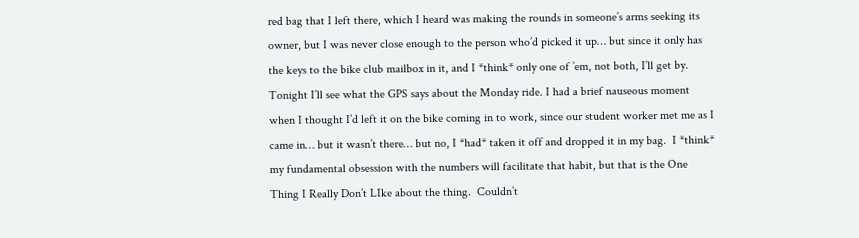red bag that I left there, which I heard was making the rounds in someone’s arms seeking its owner, but I was never close enough to the person who’d picked it up… but since it only has the keys to the bike club mailbox in it, and I *think* only one of ’em, not both, I’ll get by. Tonight I’ll see what the GPS says about the Monday ride. I had a brief nauseous moment when I thought I’d left it on the bike coming in to work, since our student worker met me as I came in… but it wasn’t there… but no, I *had* taken it off and dropped it in my bag.  I *think* my fundamental obsession with the numbers will facilitate that habit, but that is the One Thing I Really Don’t LIke about the thing.  Couldn’t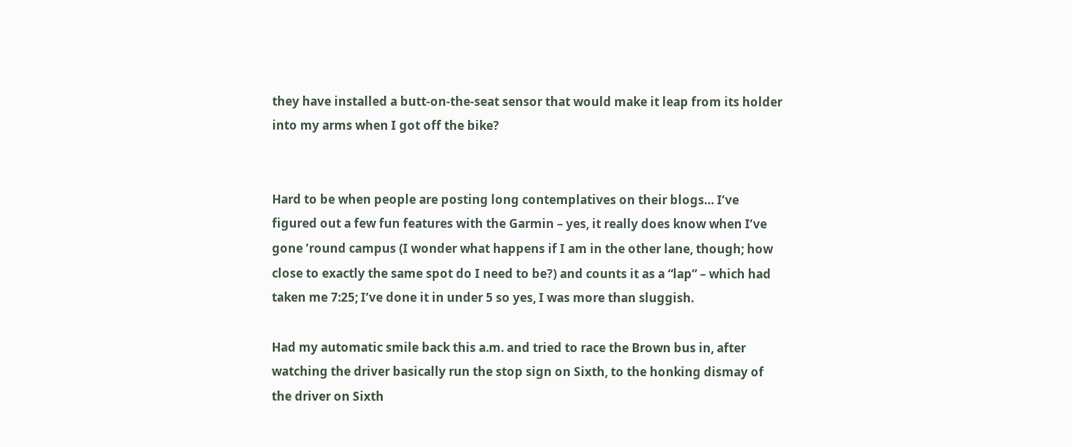they have installed a butt-on-the-seat sensor that would make it leap from its holder into my arms when I got off the bike?


Hard to be when people are posting long contemplatives on their blogs… I’ve figured out a few fun features with the Garmin – yes, it really does know when I’ve gone ’round campus (I wonder what happens if I am in the other lane, though; how close to exactly the same spot do I need to be?) and counts it as a “lap” – which had taken me 7:25; I’ve done it in under 5 so yes, I was more than sluggish.

Had my automatic smile back this a.m. and tried to race the Brown bus in, after watching the driver basically run the stop sign on Sixth, to the honking dismay of the driver on Sixth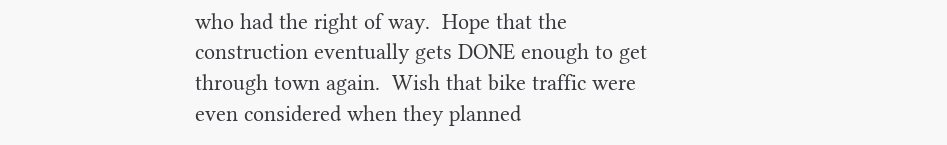who had the right of way.  Hope that the construction eventually gets DONE enough to get through town again.  Wish that bike traffic were even considered when they planned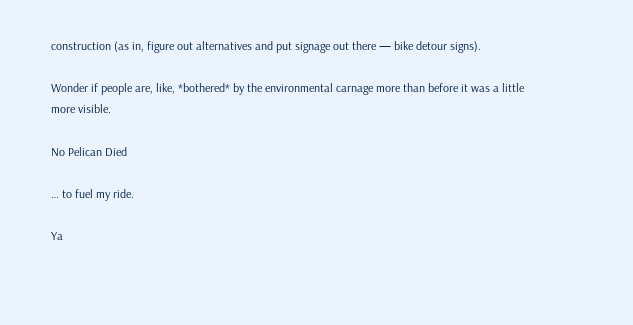construction (as in, figure out alternatives and put signage out there — bike detour signs).

Wonder if people are, like, *bothered* by the environmental carnage more than before it was a little more visible.

No Pelican Died

… to fuel my ride.

Ya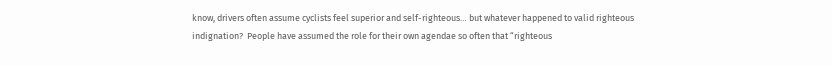know, drivers often assume cyclists feel superior and self-righteous… but whatever happened to valid righteous indignation?  People have assumed the role for their own agendae so often that “righteous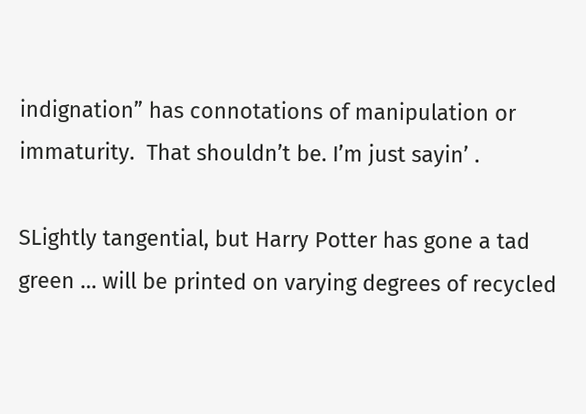indignation” has connotations of manipulation or immaturity.  That shouldn’t be. I’m just sayin’ .

SLightly tangential, but Harry Potter has gone a tad green … will be printed on varying degrees of recycled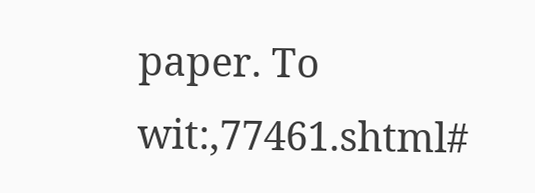paper. To wit:,77461.shtml#